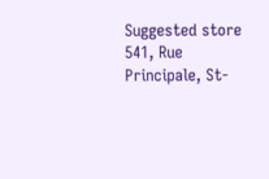Suggested store
541, Rue Principale, St-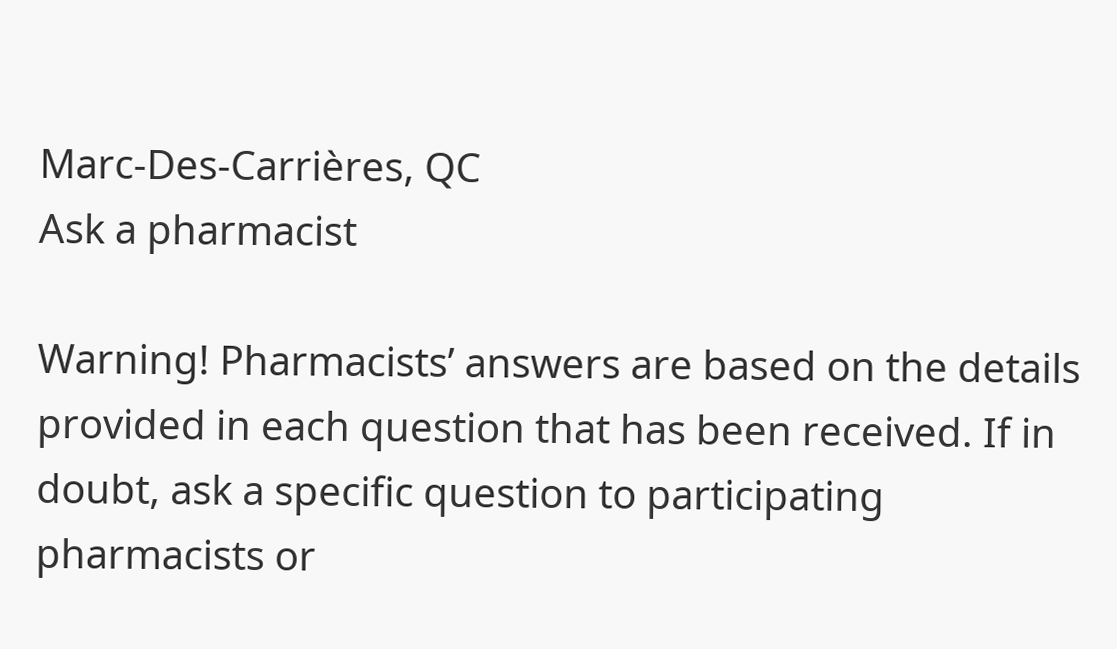Marc-Des-Carrières, QC
Ask a pharmacist

Warning! Pharmacists’ answers are based on the details provided in each question that has been received. If in doubt, ask a specific question to participating pharmacists or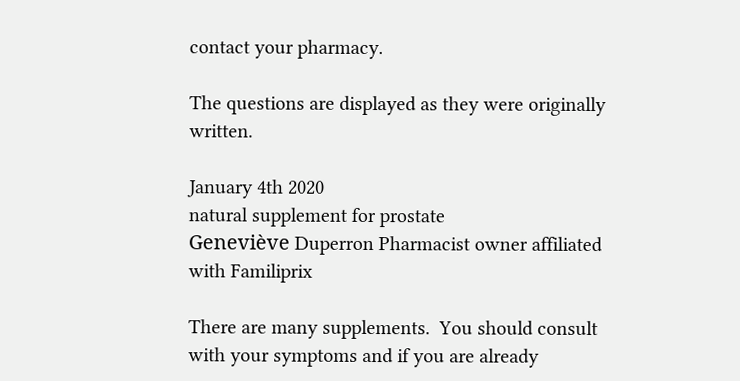contact your pharmacy.

The questions are displayed as they were originally written.

January 4th 2020
natural supplement for prostate
Geneviève Duperron Pharmacist owner affiliated with Familiprix

There are many supplements.  You should consult with your symptoms and if you are already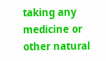taking any medicine or other natural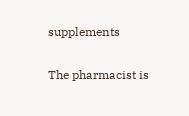supplements

The pharmacist is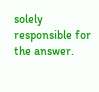solely responsible for the answer.